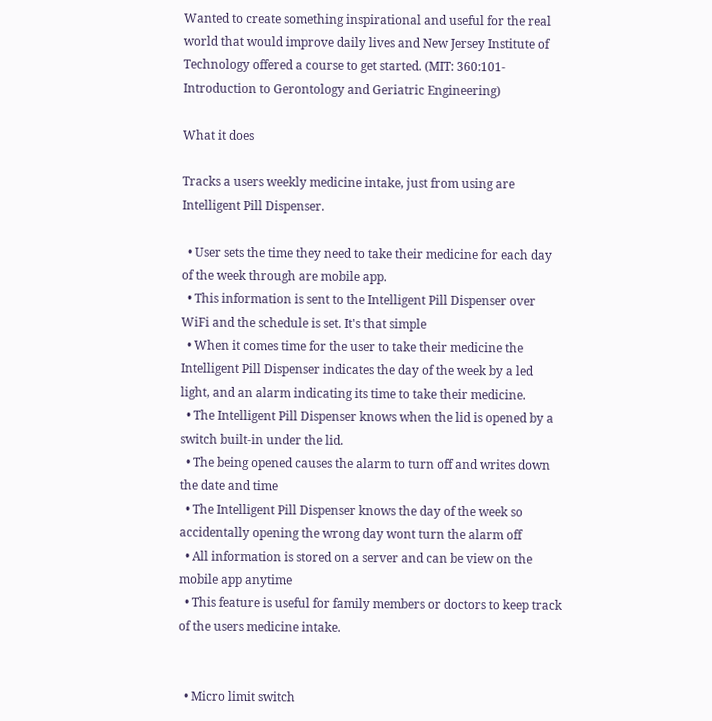Wanted to create something inspirational and useful for the real world that would improve daily lives and New Jersey Institute of Technology offered a course to get started. (MIT: 360:101- Introduction to Gerontology and Geriatric Engineering)

What it does

Tracks a users weekly medicine intake, just from using are Intelligent Pill Dispenser.

  • User sets the time they need to take their medicine for each day of the week through are mobile app.
  • This information is sent to the Intelligent Pill Dispenser over WiFi and the schedule is set. It's that simple
  • When it comes time for the user to take their medicine the Intelligent Pill Dispenser indicates the day of the week by a led light, and an alarm indicating its time to take their medicine.
  • The Intelligent Pill Dispenser knows when the lid is opened by a switch built-in under the lid.
  • The being opened causes the alarm to turn off and writes down the date and time
  • The Intelligent Pill Dispenser knows the day of the week so accidentally opening the wrong day wont turn the alarm off
  • All information is stored on a server and can be view on the mobile app anytime
  • This feature is useful for family members or doctors to keep track of the users medicine intake.


  • Micro limit switch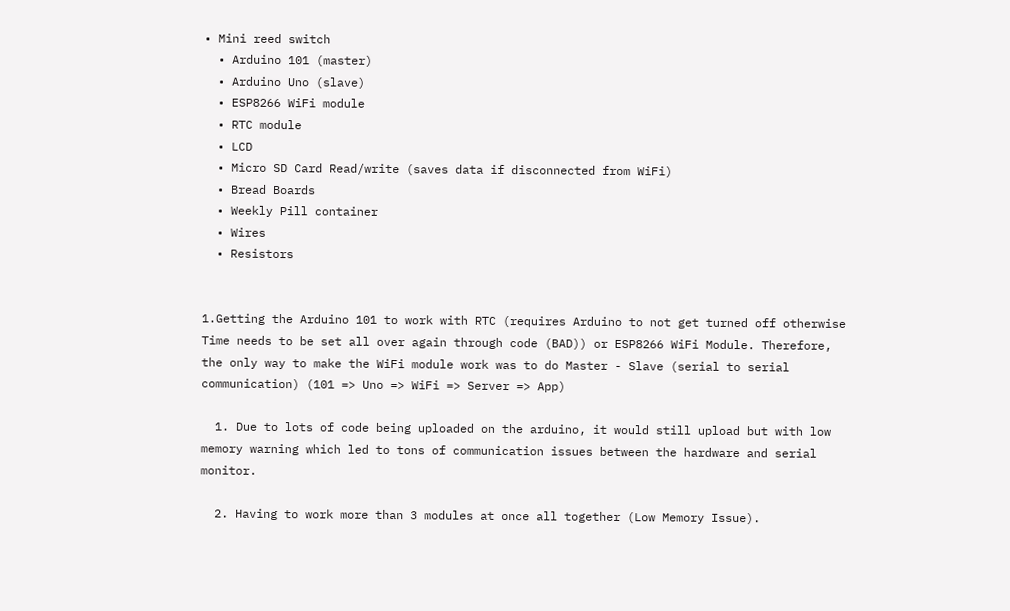• Mini reed switch
  • Arduino 101 (master)
  • Arduino Uno (slave)
  • ESP8266 WiFi module
  • RTC module
  • LCD
  • Micro SD Card Read/write (saves data if disconnected from WiFi)
  • Bread Boards
  • Weekly Pill container
  • Wires
  • Resistors


1.Getting the Arduino 101 to work with RTC (requires Arduino to not get turned off otherwise Time needs to be set all over again through code (BAD)) or ESP8266 WiFi Module. Therefore, the only way to make the WiFi module work was to do Master - Slave (serial to serial communication) (101 => Uno => WiFi => Server => App)

  1. Due to lots of code being uploaded on the arduino, it would still upload but with low memory warning which led to tons of communication issues between the hardware and serial monitor.

  2. Having to work more than 3 modules at once all together (Low Memory Issue).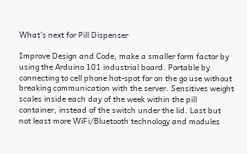What's next for Pill Dispenser

Improve Design and Code, make a smaller form factor by using the Arduino 101 industrial board. Portable by connecting to cell phone hot-spot for on the go use without breaking communication with the server. Sensitives weight scales inside each day of the week within the pill container, instead of the switch under the lid. Last but not least more WiFi/Bluetooth technology and modules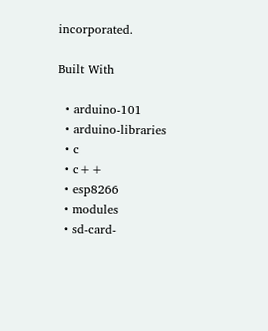incorporated.

Built With

  • arduino-101
  • arduino-libraries
  • c
  • c++
  • esp8266
  • modules
  • sd-card-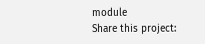module
Share this project: